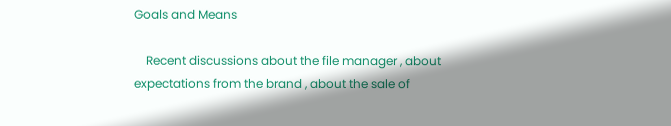Goals and Means

    Recent discussions about the file manager , about expectations from the brand , about the sale of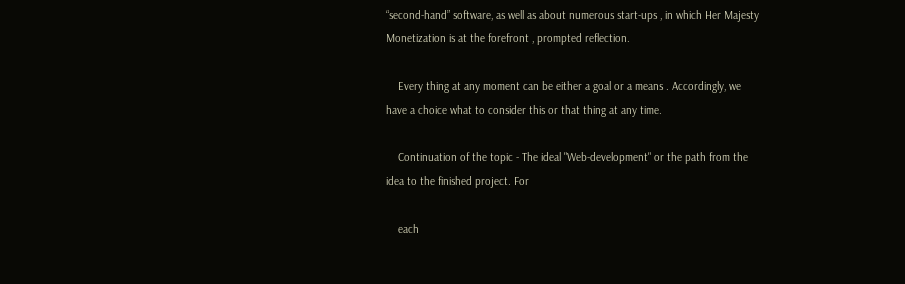“second-hand” software, as well as about numerous start-ups , in which Her Majesty Monetization is at the forefront , prompted reflection.

    Every thing at any moment can be either a goal or a means . Accordingly, we have a choice what to consider this or that thing at any time.

    Continuation of the topic - The ideal "Web-development" or the path from the idea to the finished project. For

    each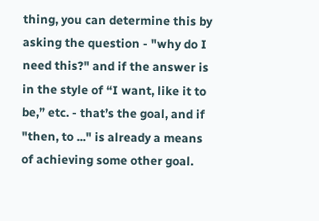thing, you can determine this by asking the question - "why do I need this?" and if the answer is in the style of “I want, like it to be,” etc. - that’s the goal, and if "then, to ..." is already a means of achieving some other goal.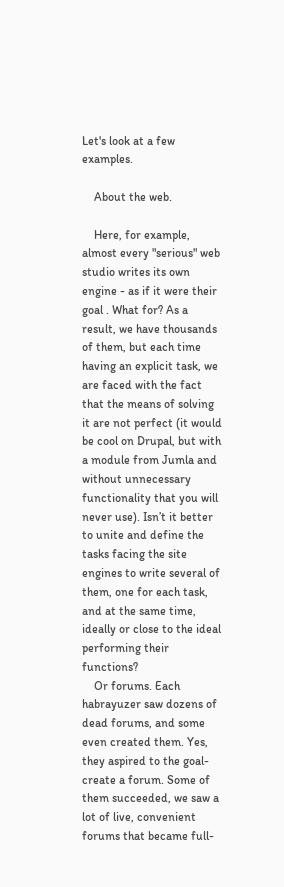Let's look at a few examples.

    About the web.

    Here, for example, almost every "serious" web studio writes its own engine - as if it were their goal . What for? As a result, we have thousands of them, but each time having an explicit task, we are faced with the fact that the means of solving it are not perfect (it would be cool on Drupal, but with a module from Jumla and without unnecessary functionality that you will never use). Isn’t it better to unite and define the tasks facing the site engines to write several of them, one for each task, and at the same time, ideally or close to the ideal performing their functions?
    Or forums. Each habrayuzer saw dozens of dead forums, and some even created them. Yes, they aspired to the goal- create a forum. Some of them succeeded, we saw a lot of live, convenient forums that became full-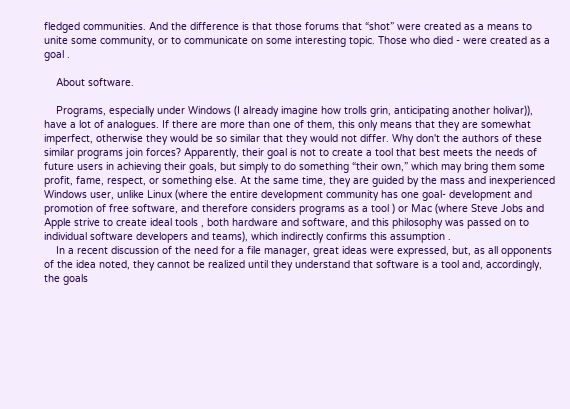fledged communities. And the difference is that those forums that “shot” were created as a means to unite some community, or to communicate on some interesting topic. Those who died - were created as a goal .

    About software.

    Programs, especially under Windows (I already imagine how trolls grin, anticipating another holivar)), have a lot of analogues. If there are more than one of them, this only means that they are somewhat imperfect, otherwise they would be so similar that they would not differ. Why don't the authors of these similar programs join forces? Apparently, their goal is not to create a tool that best meets the needs of future users in achieving their goals, but simply to do something “their own,” which may bring them some profit, fame, respect, or something else. At the same time, they are guided by the mass and inexperienced Windows user, unlike Linux (where the entire development community has one goal- development and promotion of free software, and therefore considers programs as a tool ) or Mac (where Steve Jobs and Apple strive to create ideal tools , both hardware and software, and this philosophy was passed on to individual software developers and teams), which indirectly confirms this assumption .
    In a recent discussion of the need for a file manager, great ideas were expressed, but, as all opponents of the idea noted, they cannot be realized until they understand that software is a tool and, accordingly, the goals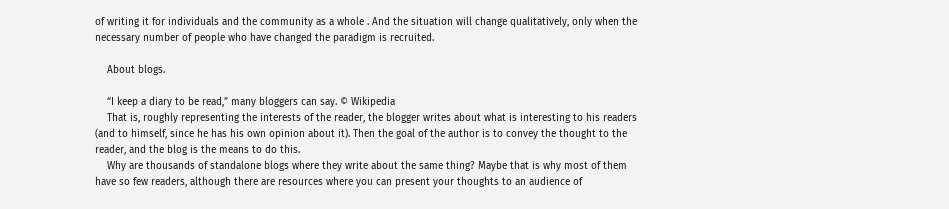of writing it for individuals and the community as a whole . And the situation will change qualitatively, only when the necessary number of people who have changed the paradigm is recruited.

    About blogs.

    “I keep a diary to be read,” many bloggers can say. © Wikipedia
    That is, roughly representing the interests of the reader, the blogger writes about what is interesting to his readers (and to himself, since he has his own opinion about it). Then the goal of the author is to convey the thought to the reader, and the blog is the means to do this.
    Why are thousands of standalone blogs where they write about the same thing? Maybe that is why most of them have so few readers, although there are resources where you can present your thoughts to an audience of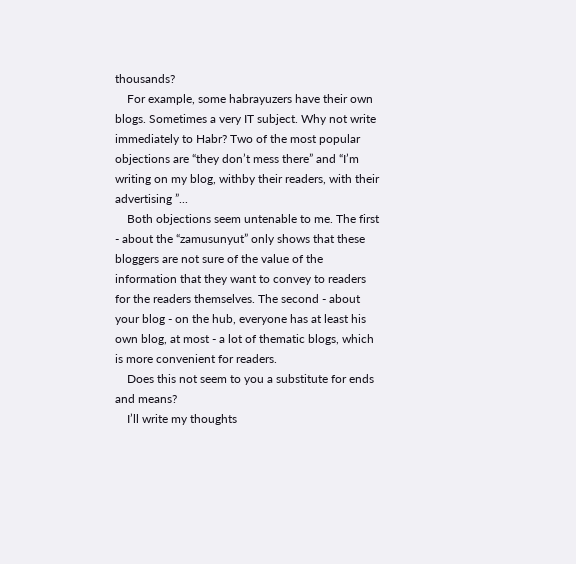thousands?
    For example, some habrayuzers have their own blogs. Sometimes a very IT subject. Why not write immediately to Habr? Two of the most popular objections are “they don’t mess there” and “I’m writing on my blog, withby their readers, with their advertising ”...
    Both objections seem untenable to me. The first - about the “zamusunyut” only shows that these bloggers are not sure of the value of the information that they want to convey to readers for the readers themselves. The second - about your blog - on the hub, everyone has at least his own blog, at most - a lot of thematic blogs, which is more convenient for readers.
    Does this not seem to you a substitute for ends and means?
    I’ll write my thoughts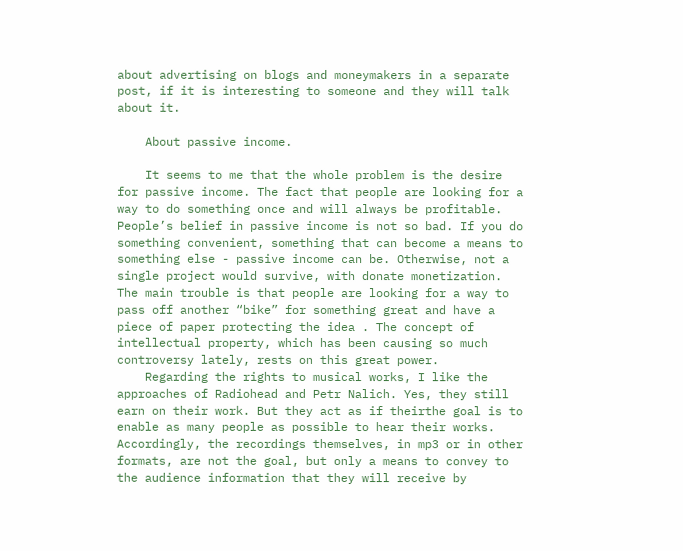about advertising on blogs and moneymakers in a separate post, if it is interesting to someone and they will talk about it.

    About passive income.

    It seems to me that the whole problem is the desire for passive income. The fact that people are looking for a way to do something once and will always be profitable. People’s belief in passive income is not so bad. If you do something convenient, something that can become a means to something else - passive income can be. Otherwise, not a single project would survive, with donate monetization. The main trouble is that people are looking for a way to pass off another “bike” for something great and have a piece of paper protecting the idea . The concept of intellectual property, which has been causing so much controversy lately, rests on this great power.
    Regarding the rights to musical works, I like the approaches of Radiohead and Petr Nalich. Yes, they still earn on their work. But they act as if theirthe goal is to enable as many people as possible to hear their works. Accordingly, the recordings themselves, in mp3 or in other formats, are not the goal, but only a means to convey to the audience information that they will receive by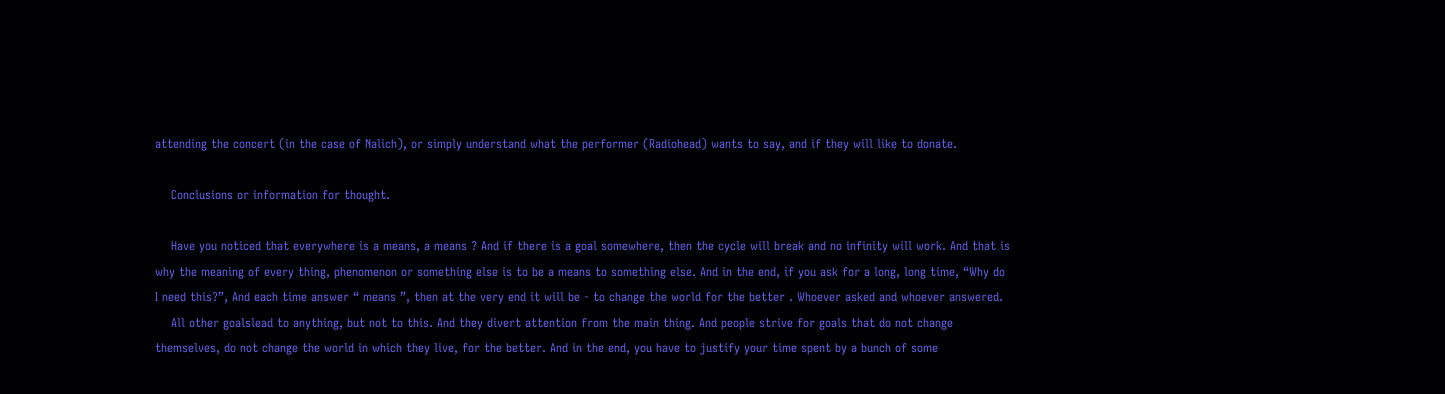attending the concert (in the case of Nalich), or simply understand what the performer (Radiohead) wants to say, and if they will like to donate.

    Conclusions or information for thought.

    Have you noticed that everywhere is a means, a means ? And if there is a goal somewhere, then the cycle will break and no infinity will work. And that is why the meaning of every thing, phenomenon or something else is to be a means to something else. And in the end, if you ask for a long, long time, “Why do I need this?”, And each time answer “ means ”, then at the very end it will be - to change the world for the better . Whoever asked and whoever answered.
    All other goalslead to anything, but not to this. And they divert attention from the main thing. And people strive for goals that do not change themselves, do not change the world in which they live, for the better. And in the end, you have to justify your time spent by a bunch of some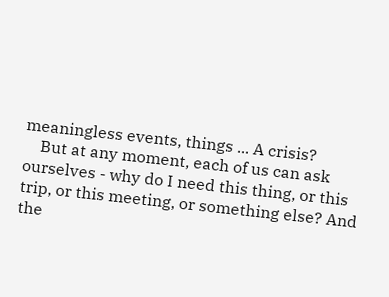meaningless events, things ... A crisis?
    But at any moment, each of us can ask ourselves - why do I need this thing, or this trip, or this meeting, or something else? And the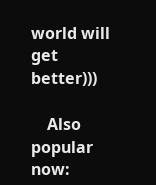world will get better)))

    Also popular now: